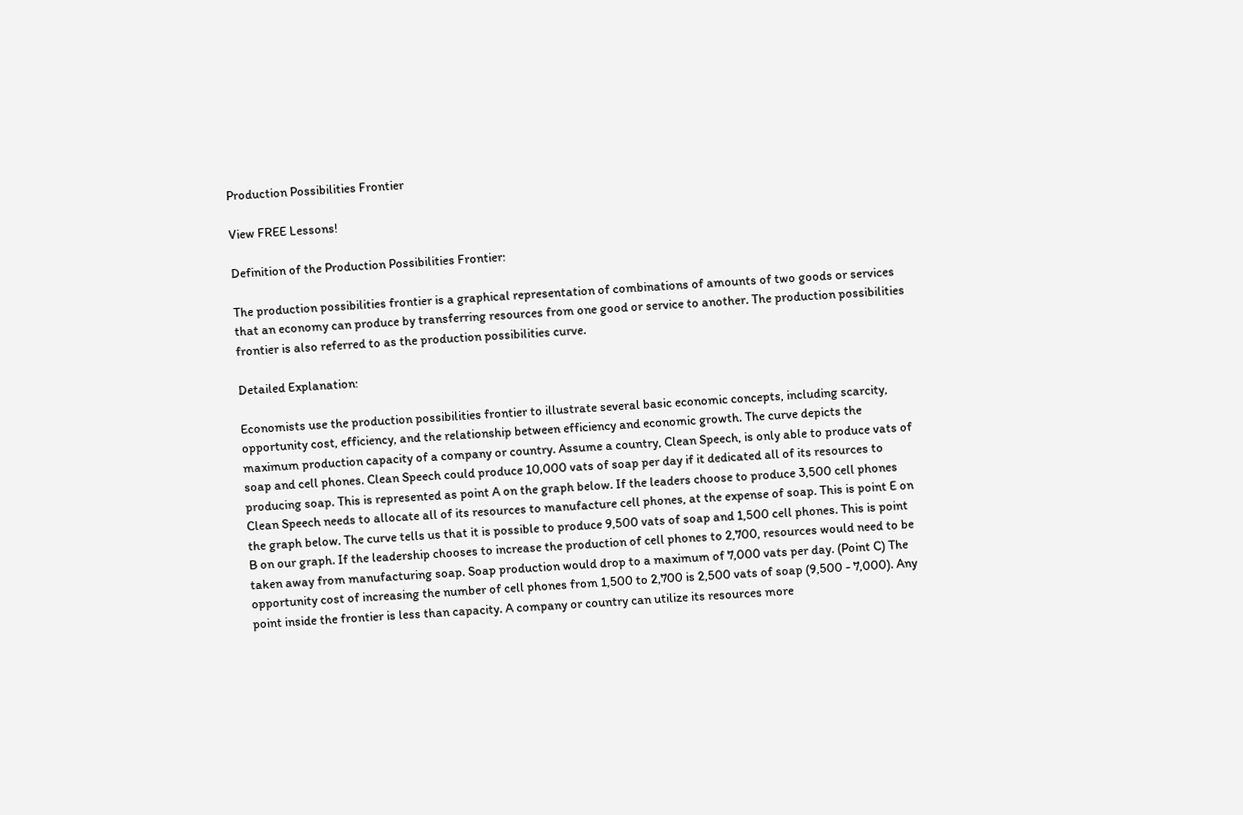Production Possibilities Frontier

View FREE Lessons!

Definition of the Production Possibilities Frontier:

The production possibilities frontier is a graphical representation of combinations of amounts of two goods or services that an economy can produce by transferring resources from one good or service to another. The production possibilities frontier is also referred to as the production possibilities curve.

Detailed Explanation:

Economists use the production possibilities frontier to illustrate several basic economic concepts, including scarcity, opportunity cost, efficiency, and the relationship between efficiency and economic growth. The curve depicts the maximum production capacity of a company or country. Assume a country, Clean Speech, is only able to produce vats of soap and cell phones. Clean Speech could produce 10,000 vats of soap per day if it dedicated all of its resources to producing soap. This is represented as point A on the graph below. If the leaders choose to produce 3,500 cell phones Clean Speech needs to allocate all of its resources to manufacture cell phones, at the expense of soap. This is point E on the graph below. The curve tells us that it is possible to produce 9,500 vats of soap and 1,500 cell phones. This is point B on our graph. If the leadership chooses to increase the production of cell phones to 2,700, resources would need to be taken away from manufacturing soap. Soap production would drop to a maximum of 7,000 vats per day. (Point C) The opportunity cost of increasing the number of cell phones from 1,500 to 2,700 is 2,500 vats of soap (9,500 - 7,000). Any point inside the frontier is less than capacity. A company or country can utilize its resources more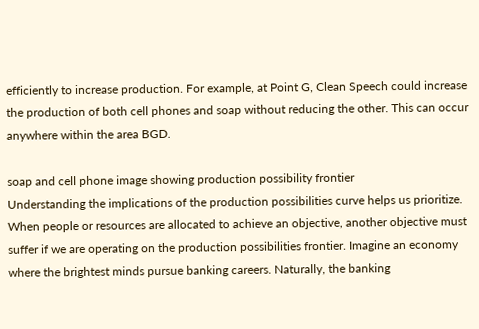efficiently to increase production. For example, at Point G, Clean Speech could increase the production of both cell phones and soap without reducing the other. This can occur anywhere within the area BGD.

soap and cell phone image showing production possibility frontier
Understanding the implications of the production possibilities curve helps us prioritize. When people or resources are allocated to achieve an objective, another objective must suffer if we are operating on the production possibilities frontier. Imagine an economy where the brightest minds pursue banking careers. Naturally, the banking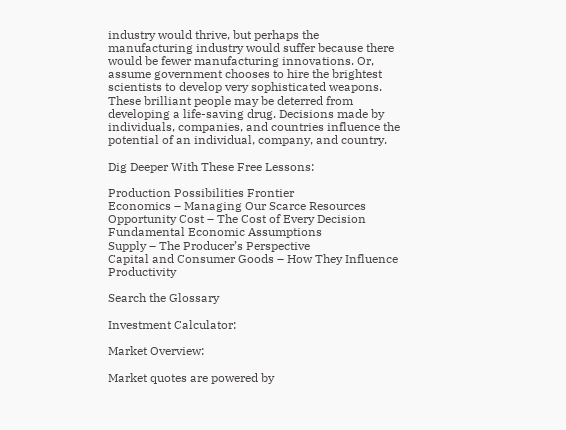industry would thrive, but perhaps the manufacturing industry would suffer because there would be fewer manufacturing innovations. Or, assume government chooses to hire the brightest scientists to develop very sophisticated weapons. These brilliant people may be deterred from developing a life-saving drug. Decisions made by individuals, companies, and countries influence the potential of an individual, company, and country.

Dig Deeper With These Free Lessons:

Production Possibilities Frontier
Economics – Managing Our Scarce Resources
Opportunity Cost – The Cost of Every Decision
Fundamental Economic Assumptions
Supply – The Producer’s Perspective
Capital and Consumer Goods – How They Influence Productivity

Search the Glossary

Investment Calculator:

Market Overview:

Market quotes are powered by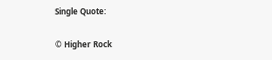Single Quote:

© Higher Rock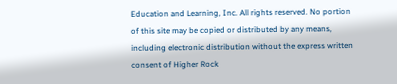Education and Learning, Inc. All rights reserved. No portion of this site may be copied or distributed by any means, including electronic distribution without the express written consent of Higher Rock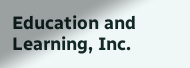Education and Learning, Inc.